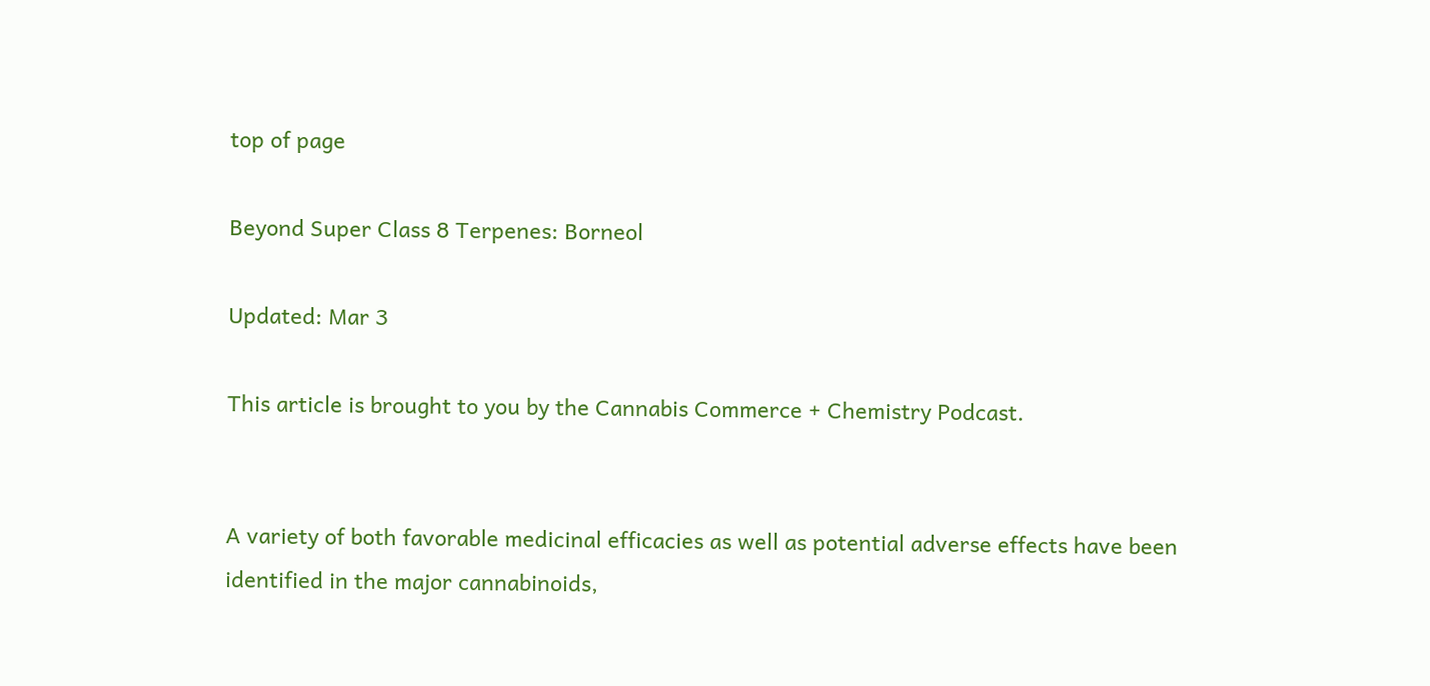top of page

Beyond Super Class 8 Terpenes: Borneol

Updated: Mar 3

This article is brought to you by the Cannabis Commerce + Chemistry Podcast.


A variety of both favorable medicinal efficacies as well as potential adverse effects have been identified in the major cannabinoids,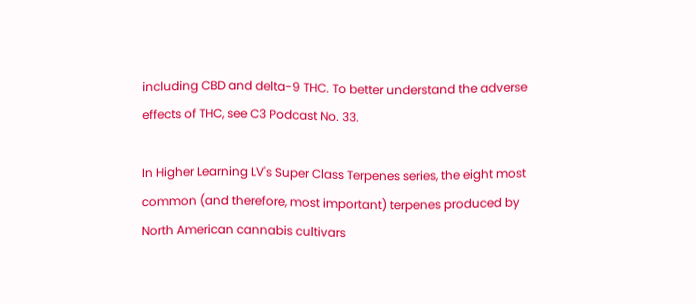including CBD and delta-9 THC. To better understand the adverse effects of THC, see C3 Podcast No. 33.

In Higher Learning LV's Super Class Terpenes series, the eight most common (and therefore, most important) terpenes produced by North American cannabis cultivars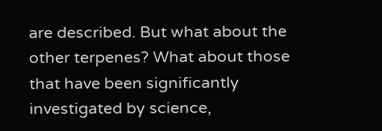are described. But what about the other terpenes? What about those that have been significantly investigated by science,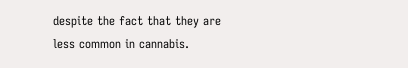despite the fact that they are less common in cannabis.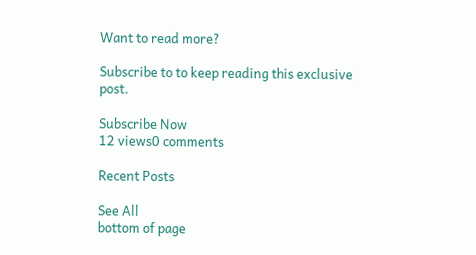Want to read more?

Subscribe to to keep reading this exclusive post.

Subscribe Now
12 views0 comments

Recent Posts

See All
bottom of page